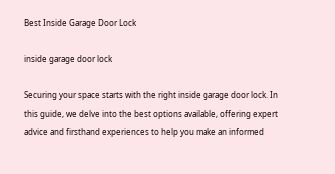Best Inside Garage Door Lock

inside garage door lock

Securing your space starts with the right inside garage door lock. In this guide, we delve into the best options available, offering expert advice and firsthand experiences to help you make an informed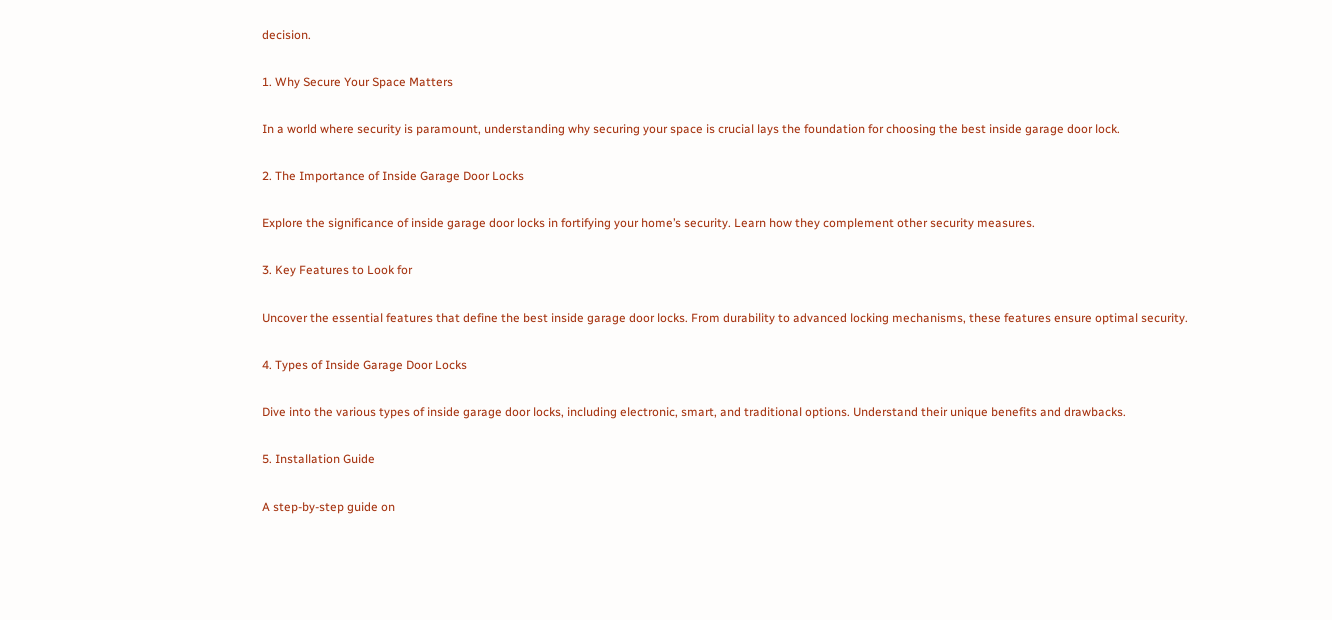decision.

1. Why Secure Your Space Matters

In a world where security is paramount, understanding why securing your space is crucial lays the foundation for choosing the best inside garage door lock.

2. The Importance of Inside Garage Door Locks

Explore the significance of inside garage door locks in fortifying your home’s security. Learn how they complement other security measures.

3. Key Features to Look for

Uncover the essential features that define the best inside garage door locks. From durability to advanced locking mechanisms, these features ensure optimal security.

4. Types of Inside Garage Door Locks

Dive into the various types of inside garage door locks, including electronic, smart, and traditional options. Understand their unique benefits and drawbacks.

5. Installation Guide

A step-by-step guide on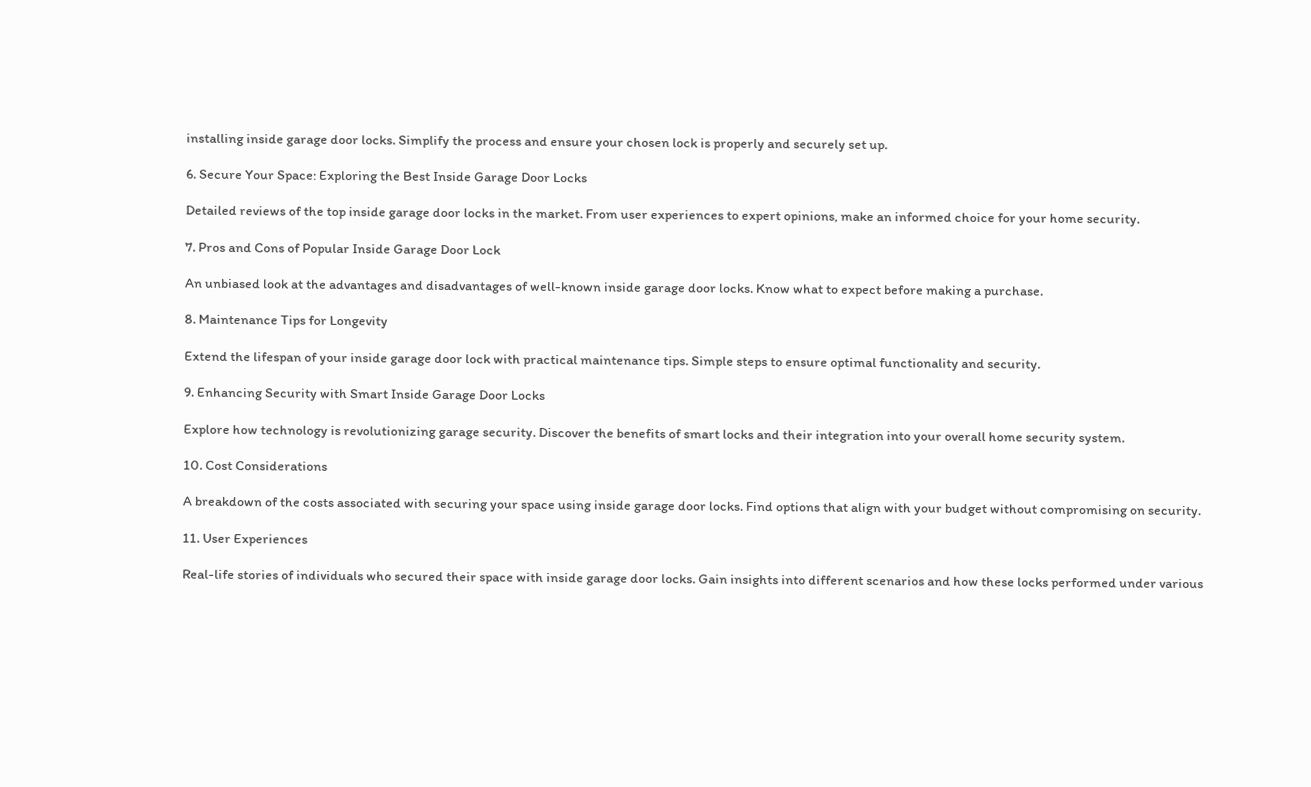installing inside garage door locks. Simplify the process and ensure your chosen lock is properly and securely set up.

6. Secure Your Space: Exploring the Best Inside Garage Door Locks

Detailed reviews of the top inside garage door locks in the market. From user experiences to expert opinions, make an informed choice for your home security.

7. Pros and Cons of Popular Inside Garage Door Lock

An unbiased look at the advantages and disadvantages of well-known inside garage door locks. Know what to expect before making a purchase.

8. Maintenance Tips for Longevity

Extend the lifespan of your inside garage door lock with practical maintenance tips. Simple steps to ensure optimal functionality and security.

9. Enhancing Security with Smart Inside Garage Door Locks

Explore how technology is revolutionizing garage security. Discover the benefits of smart locks and their integration into your overall home security system.

10. Cost Considerations

A breakdown of the costs associated with securing your space using inside garage door locks. Find options that align with your budget without compromising on security.

11. User Experiences

Real-life stories of individuals who secured their space with inside garage door locks. Gain insights into different scenarios and how these locks performed under various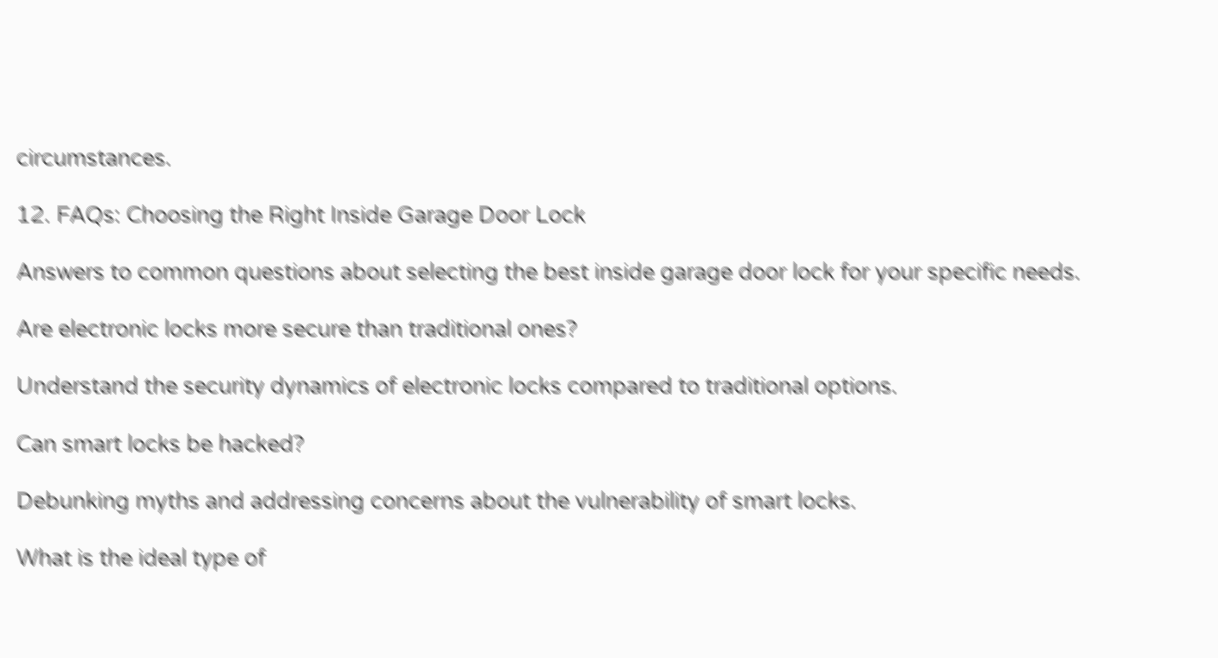circumstances.

12. FAQs: Choosing the Right Inside Garage Door Lock

Answers to common questions about selecting the best inside garage door lock for your specific needs.

Are electronic locks more secure than traditional ones?

Understand the security dynamics of electronic locks compared to traditional options.

Can smart locks be hacked?

Debunking myths and addressing concerns about the vulnerability of smart locks.

What is the ideal type of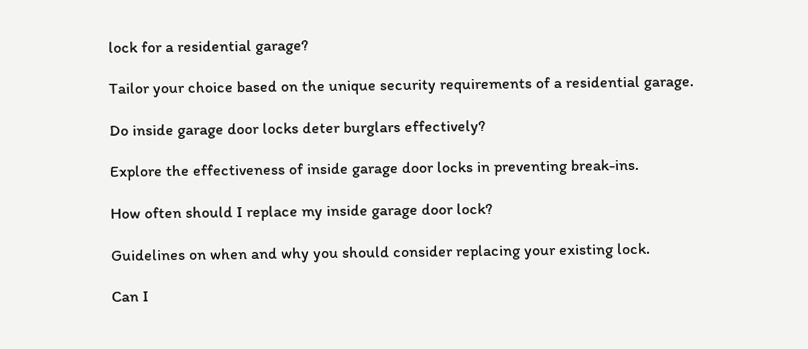lock for a residential garage?

Tailor your choice based on the unique security requirements of a residential garage.

Do inside garage door locks deter burglars effectively?

Explore the effectiveness of inside garage door locks in preventing break-ins.

How often should I replace my inside garage door lock?

Guidelines on when and why you should consider replacing your existing lock.

Can I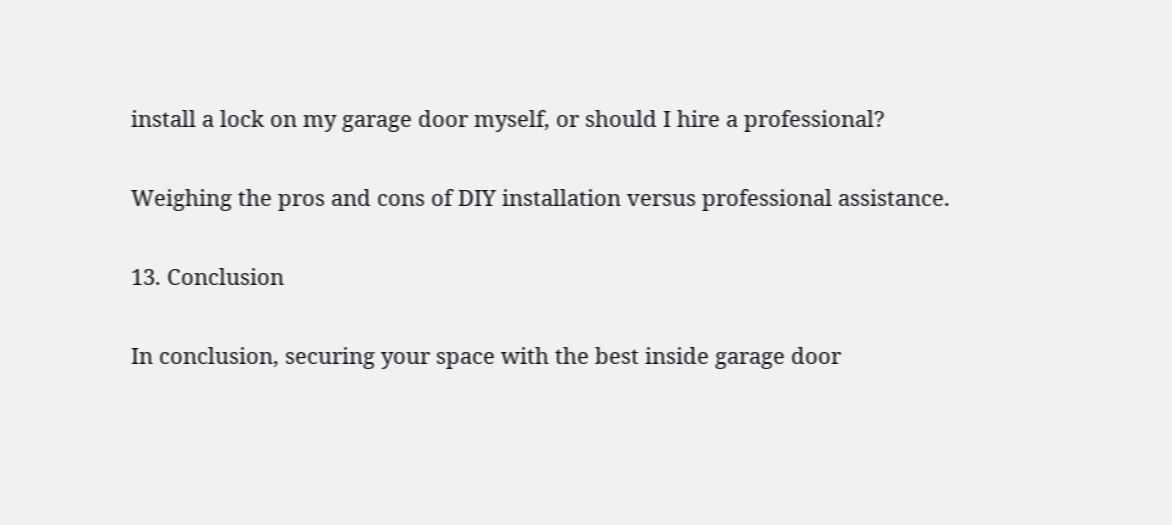install a lock on my garage door myself, or should I hire a professional?

Weighing the pros and cons of DIY installation versus professional assistance.

13. Conclusion

In conclusion, securing your space with the best inside garage door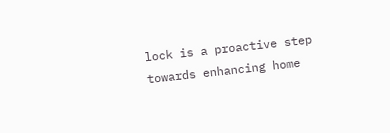lock is a proactive step towards enhancing home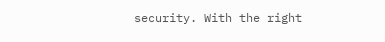security. With the right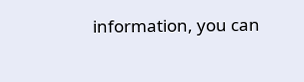information, you can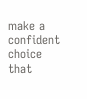make a confident choice that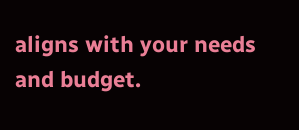aligns with your needs and budget.